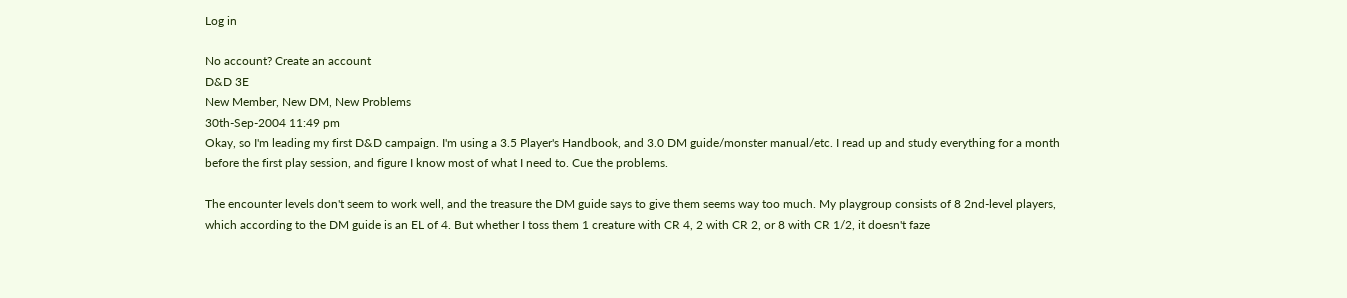Log in

No account? Create an account
D&D 3E
New Member, New DM, New Problems
30th-Sep-2004 11:49 pm
Okay, so I'm leading my first D&D campaign. I'm using a 3.5 Player's Handbook, and 3.0 DM guide/monster manual/etc. I read up and study everything for a month before the first play session, and figure I know most of what I need to. Cue the problems.

The encounter levels don't seem to work well, and the treasure the DM guide says to give them seems way too much. My playgroup consists of 8 2nd-level players, which according to the DM guide is an EL of 4. But whether I toss them 1 creature with CR 4, 2 with CR 2, or 8 with CR 1/2, it doesn't faze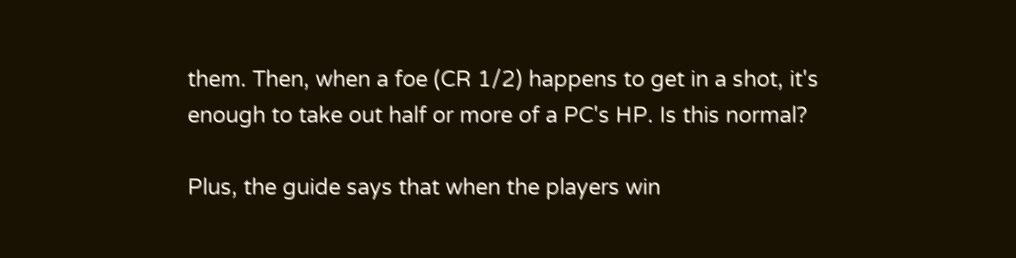them. Then, when a foe (CR 1/2) happens to get in a shot, it's enough to take out half or more of a PC's HP. Is this normal?

Plus, the guide says that when the players win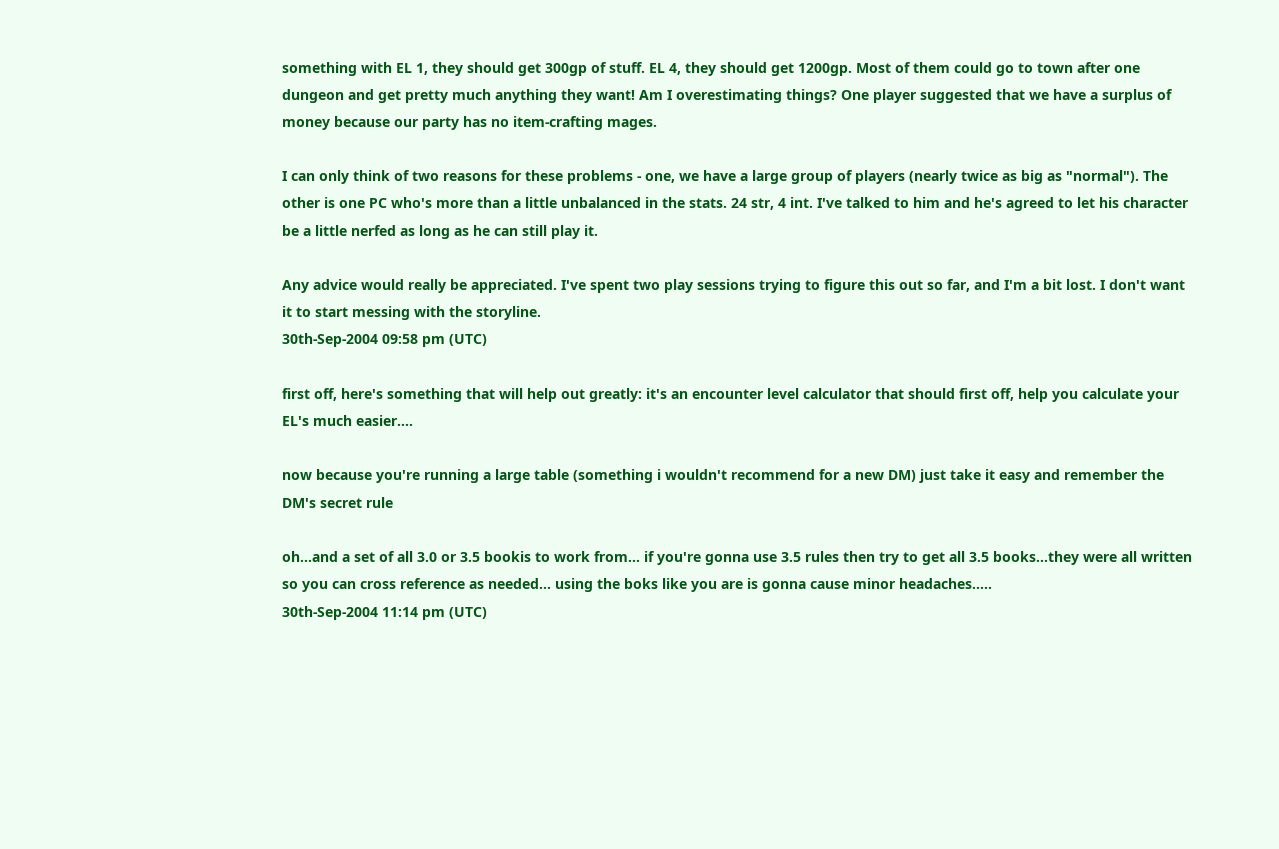something with EL 1, they should get 300gp of stuff. EL 4, they should get 1200gp. Most of them could go to town after one dungeon and get pretty much anything they want! Am I overestimating things? One player suggested that we have a surplus of money because our party has no item-crafting mages.

I can only think of two reasons for these problems - one, we have a large group of players (nearly twice as big as "normal"). The other is one PC who's more than a little unbalanced in the stats. 24 str, 4 int. I've talked to him and he's agreed to let his character be a little nerfed as long as he can still play it.

Any advice would really be appreciated. I've spent two play sessions trying to figure this out so far, and I'm a bit lost. I don't want it to start messing with the storyline.
30th-Sep-2004 09:58 pm (UTC)

first off, here's something that will help out greatly: it's an encounter level calculator that should first off, help you calculate your EL's much easier....

now because you're running a large table (something i wouldn't recommend for a new DM) just take it easy and remember the DM's secret rule

oh...and a set of all 3.0 or 3.5 bookis to work from... if you're gonna use 3.5 rules then try to get all 3.5 books...they were all written so you can cross reference as needed... using the boks like you are is gonna cause minor headaches.....
30th-Sep-2004 11:14 pm (UTC)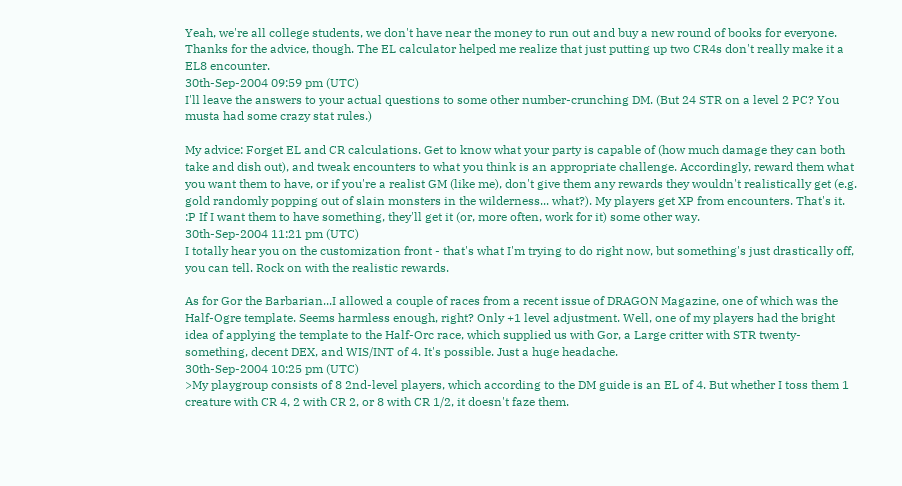Yeah, we're all college students, we don't have near the money to run out and buy a new round of books for everyone. Thanks for the advice, though. The EL calculator helped me realize that just putting up two CR4s don't really make it a EL8 encounter.
30th-Sep-2004 09:59 pm (UTC)
I'll leave the answers to your actual questions to some other number-crunching DM. (But 24 STR on a level 2 PC? You musta had some crazy stat rules.)

My advice: Forget EL and CR calculations. Get to know what your party is capable of (how much damage they can both take and dish out), and tweak encounters to what you think is an appropriate challenge. Accordingly, reward them what you want them to have, or if you're a realist GM (like me), don't give them any rewards they wouldn't realistically get (e.g. gold randomly popping out of slain monsters in the wilderness... what?). My players get XP from encounters. That's it. :P If I want them to have something, they'll get it (or, more often, work for it) some other way.
30th-Sep-2004 11:21 pm (UTC)
I totally hear you on the customization front - that's what I'm trying to do right now, but something's just drastically off, you can tell. Rock on with the realistic rewards.

As for Gor the Barbarian...I allowed a couple of races from a recent issue of DRAGON Magazine, one of which was the Half-Ogre template. Seems harmless enough, right? Only +1 level adjustment. Well, one of my players had the bright idea of applying the template to the Half-Orc race, which supplied us with Gor, a Large critter with STR twenty-something, decent DEX, and WIS/INT of 4. It's possible. Just a huge headache.
30th-Sep-2004 10:25 pm (UTC)
>My playgroup consists of 8 2nd-level players, which according to the DM guide is an EL of 4. But whether I toss them 1 creature with CR 4, 2 with CR 2, or 8 with CR 1/2, it doesn't faze them.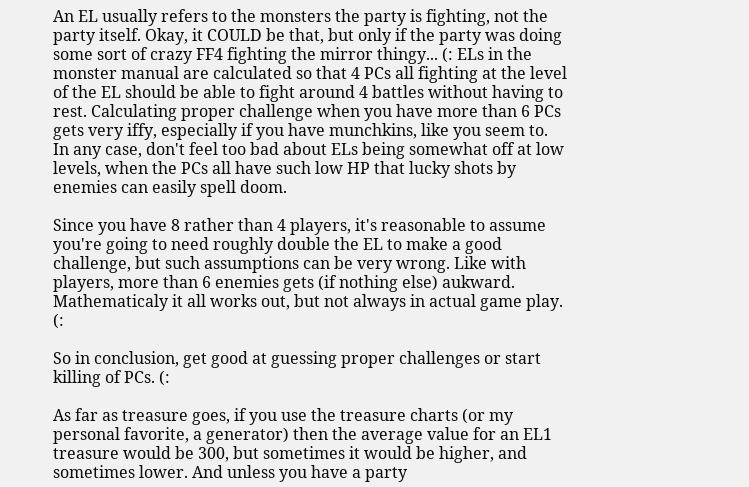An EL usually refers to the monsters the party is fighting, not the party itself. Okay, it COULD be that, but only if the party was doing some sort of crazy FF4 fighting the mirror thingy... (: ELs in the monster manual are calculated so that 4 PCs all fighting at the level of the EL should be able to fight around 4 battles without having to rest. Calculating proper challenge when you have more than 6 PCs gets very iffy, especially if you have munchkins, like you seem to. In any case, don't feel too bad about ELs being somewhat off at low levels, when the PCs all have such low HP that lucky shots by enemies can easily spell doom.

Since you have 8 rather than 4 players, it's reasonable to assume you're going to need roughly double the EL to make a good challenge, but such assumptions can be very wrong. Like with players, more than 6 enemies gets (if nothing else) aukward. Mathematicaly it all works out, but not always in actual game play. (:

So in conclusion, get good at guessing proper challenges or start killing of PCs. (:

As far as treasure goes, if you use the treasure charts (or my personal favorite, a generator) then the average value for an EL1 treasure would be 300, but sometimes it would be higher, and sometimes lower. And unless you have a party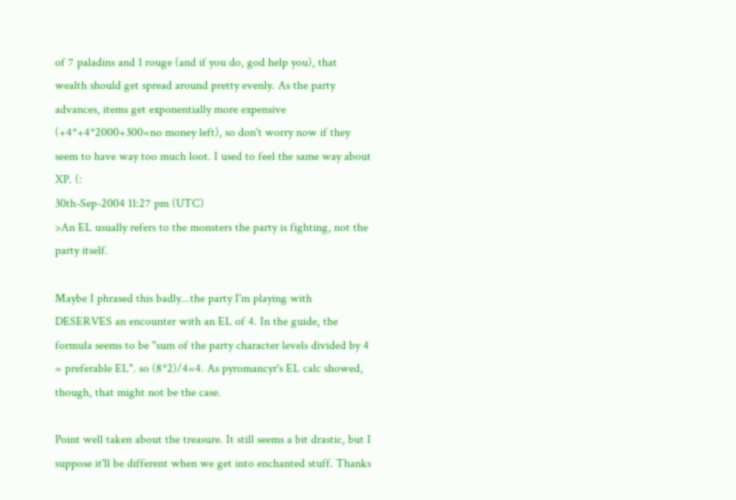of 7 paladins and 1 rouge (and if you do, god help you), that wealth should get spread around pretty evenly. As the party advances, items get exponentially more expensive (+4*+4*2000+300=no money left), so don't worry now if they seem to have way too much loot. I used to feel the same way about XP. (:
30th-Sep-2004 11:27 pm (UTC)
>An EL usually refers to the monsters the party is fighting, not the party itself.

Maybe I phrased this badly...the party I'm playing with DESERVES an encounter with an EL of 4. In the guide, the formula seems to be "sum of the party character levels divided by 4 = preferable EL". so (8*2)/4=4. As pyromancyr's EL calc showed, though, that might not be the case.

Point well taken about the treasure. It still seems a bit drastic, but I suppose it'll be different when we get into enchanted stuff. Thanks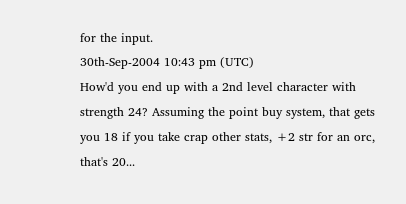for the input.
30th-Sep-2004 10:43 pm (UTC)
How'd you end up with a 2nd level character with strength 24? Assuming the point buy system, that gets you 18 if you take crap other stats, +2 str for an orc, that's 20...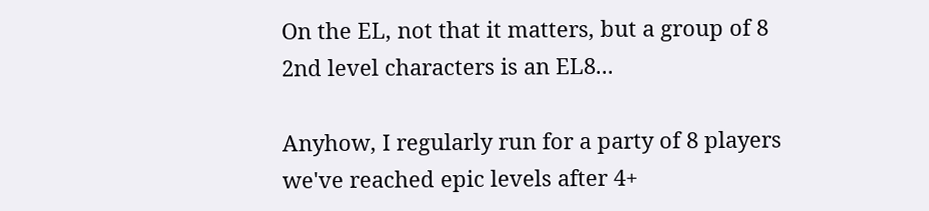On the EL, not that it matters, but a group of 8 2nd level characters is an EL8...

Anyhow, I regularly run for a party of 8 players we've reached epic levels after 4+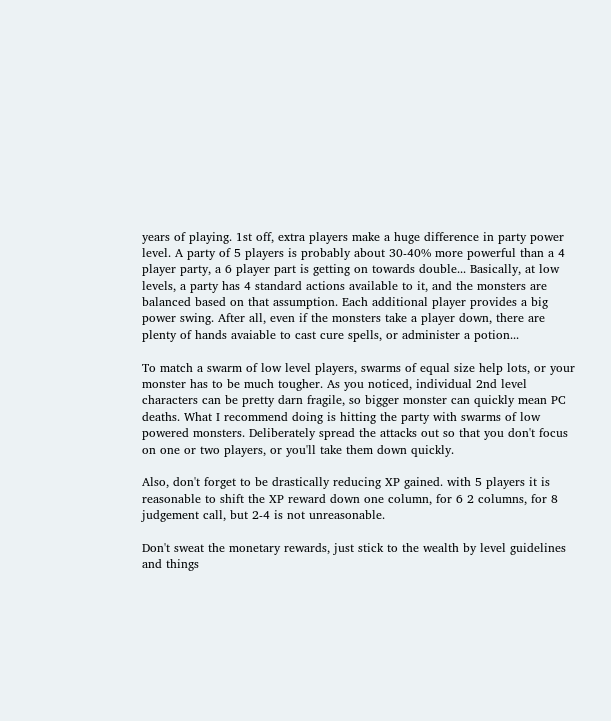years of playing. 1st off, extra players make a huge difference in party power level. A party of 5 players is probably about 30-40% more powerful than a 4 player party, a 6 player part is getting on towards double... Basically, at low levels, a party has 4 standard actions available to it, and the monsters are balanced based on that assumption. Each additional player provides a big power swing. After all, even if the monsters take a player down, there are plenty of hands avaiable to cast cure spells, or administer a potion...

To match a swarm of low level players, swarms of equal size help lots, or your monster has to be much tougher. As you noticed, individual 2nd level characters can be pretty darn fragile, so bigger monster can quickly mean PC deaths. What I recommend doing is hitting the party with swarms of low powered monsters. Deliberately spread the attacks out so that you don't focus on one or two players, or you'll take them down quickly.

Also, don't forget to be drastically reducing XP gained. with 5 players it is reasonable to shift the XP reward down one column, for 6 2 columns, for 8 judgement call, but 2-4 is not unreasonable.

Don't sweat the monetary rewards, just stick to the wealth by level guidelines and things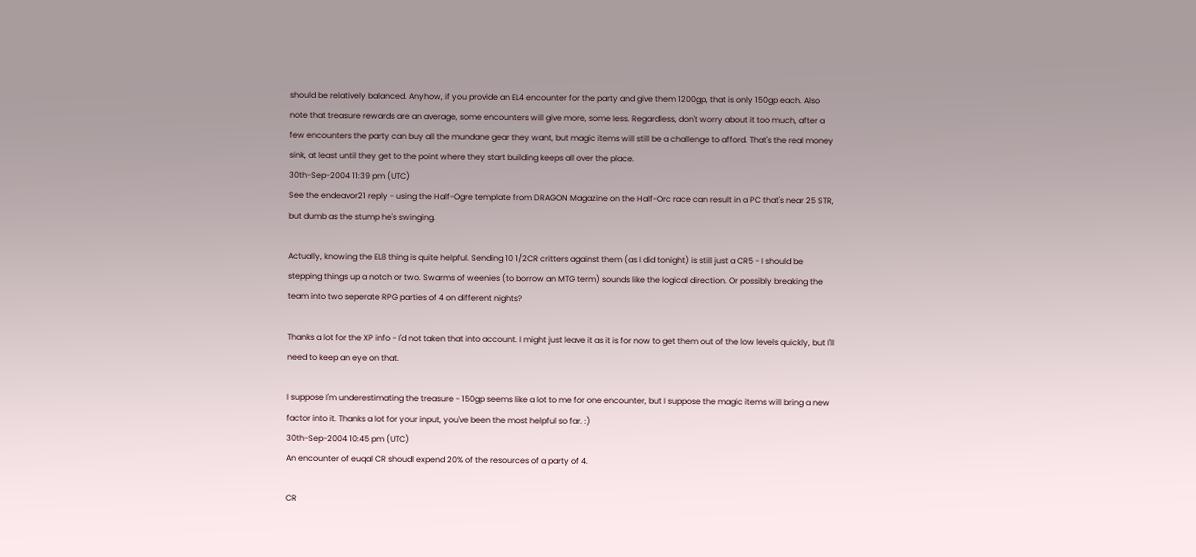should be relatively balanced. Anyhow, if you provide an EL4 encounter for the party and give them 1200gp, that is only 150gp each. Also note that treasure rewards are an average, some encounters will give more, some less. Regardless, don't worry about it too much, after a few encounters the party can buy all the mundane gear they want, but magic items will still be a challenge to afford. That's the real money sink, at least until they get to the point where they start building keeps all over the place.
30th-Sep-2004 11:39 pm (UTC)
See the endeavor21 reply - using the Half-Ogre template from DRAGON Magazine on the Half-Orc race can result in a PC that's near 25 STR, but dumb as the stump he's swinging.

Actually, knowing the EL8 thing is quite helpful. Sending 10 1/2CR critters against them (as I did tonight) is still just a CR5 - I should be stepping things up a notch or two. Swarms of weenies (to borrow an MTG term) sounds like the logical direction. Or possibly breaking the team into two seperate RPG parties of 4 on different nights?

Thanks a lot for the XP info - I'd not taken that into account. I might just leave it as it is for now to get them out of the low levels quickly, but I'll need to keep an eye on that.

I suppose I'm underestimating the treasure - 150gp seems like a lot to me for one encounter, but I suppose the magic items will bring a new factor into it. Thanks a lot for your input, you've been the most helpful so far. :)
30th-Sep-2004 10:45 pm (UTC)
An encounter of euqal CR shoudl expend 20% of the resources of a party of 4.

CR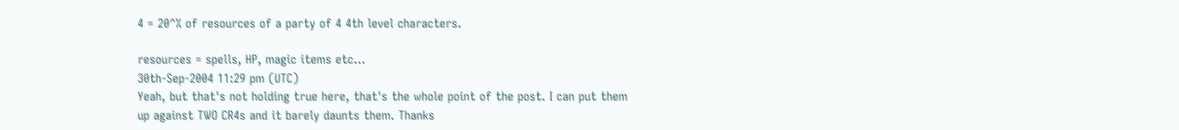4 = 20^% of resources of a party of 4 4th level characters.

resources = spells, HP, magic items etc...
30th-Sep-2004 11:29 pm (UTC)
Yeah, but that's not holding true here, that's the whole point of the post. I can put them up against TWO CR4s and it barely daunts them. Thanks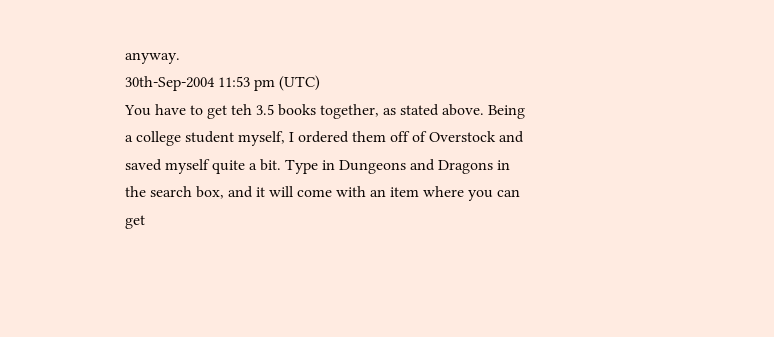anyway.
30th-Sep-2004 11:53 pm (UTC)
You have to get teh 3.5 books together, as stated above. Being a college student myself, I ordered them off of Overstock and saved myself quite a bit. Type in Dungeons and Dragons in the search box, and it will come with an item where you can get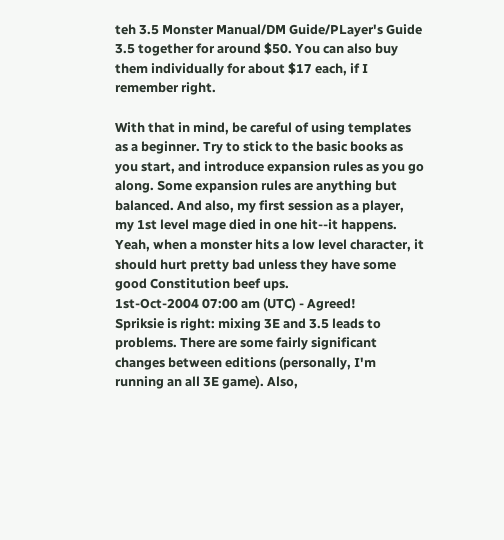teh 3.5 Monster Manual/DM Guide/PLayer's Guide 3.5 together for around $50. You can also buy them individually for about $17 each, if I remember right.

With that in mind, be careful of using templates as a beginner. Try to stick to the basic books as you start, and introduce expansion rules as you go along. Some expansion rules are anything but balanced. And also, my first session as a player, my 1st level mage died in one hit--it happens. Yeah, when a monster hits a low level character, it should hurt pretty bad unless they have some good Constitution beef ups.
1st-Oct-2004 07:00 am (UTC) - Agreed!
Spriksie is right: mixing 3E and 3.5 leads to problems. There are some fairly significant changes between editions (personally, I'm running an all 3E game). Also,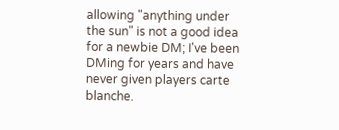allowing "anything under the sun" is not a good idea for a newbie DM; I've been DMing for years and have never given players carte blanche.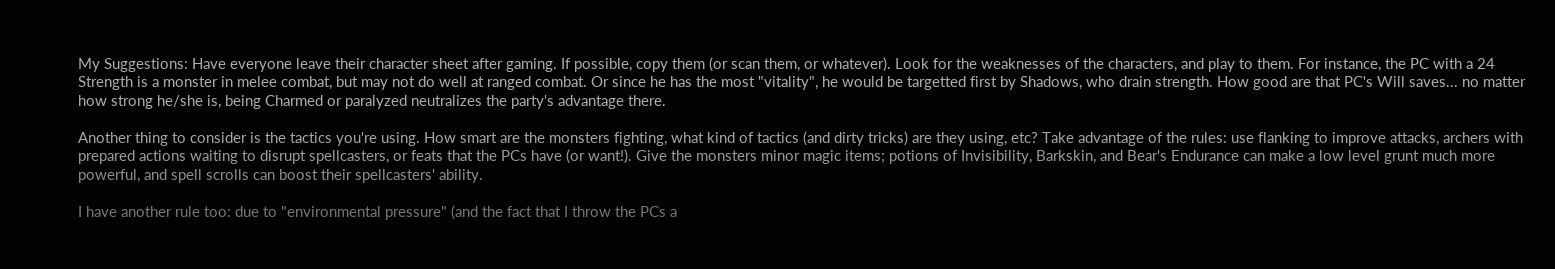My Suggestions: Have everyone leave their character sheet after gaming. If possible, copy them (or scan them, or whatever). Look for the weaknesses of the characters, and play to them. For instance, the PC with a 24 Strength is a monster in melee combat, but may not do well at ranged combat. Or since he has the most "vitality", he would be targetted first by Shadows, who drain strength. How good are that PC's Will saves... no matter how strong he/she is, being Charmed or paralyzed neutralizes the party's advantage there.

Another thing to consider is the tactics you're using. How smart are the monsters fighting, what kind of tactics (and dirty tricks) are they using, etc? Take advantage of the rules: use flanking to improve attacks, archers with prepared actions waiting to disrupt spellcasters, or feats that the PCs have (or want!). Give the monsters minor magic items; potions of Invisibility, Barkskin, and Bear's Endurance can make a low level grunt much more powerful, and spell scrolls can boost their spellcasters' ability.

I have another rule too: due to "environmental pressure" (and the fact that I throw the PCs a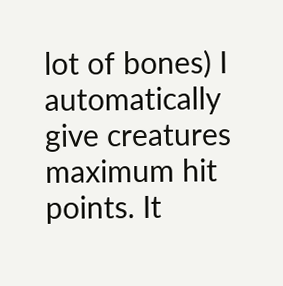lot of bones) I automatically give creatures maximum hit points. It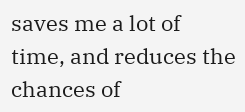saves me a lot of time, and reduces the chances of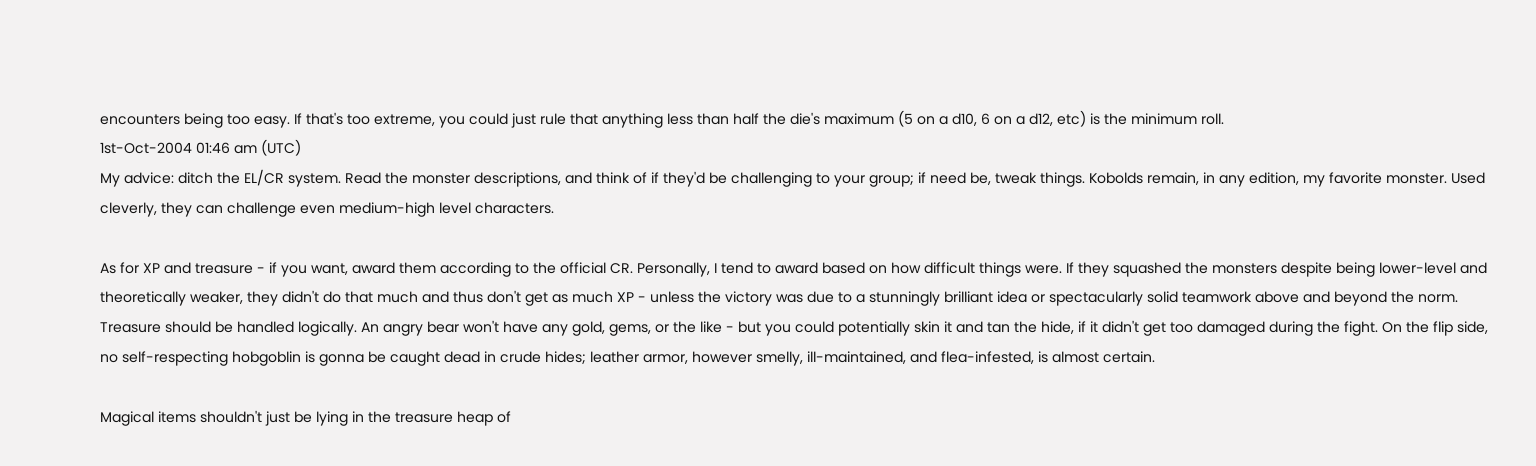encounters being too easy. If that's too extreme, you could just rule that anything less than half the die's maximum (5 on a d10, 6 on a d12, etc) is the minimum roll.
1st-Oct-2004 01:46 am (UTC)
My advice: ditch the EL/CR system. Read the monster descriptions, and think of if they'd be challenging to your group; if need be, tweak things. Kobolds remain, in any edition, my favorite monster. Used cleverly, they can challenge even medium-high level characters.

As for XP and treasure - if you want, award them according to the official CR. Personally, I tend to award based on how difficult things were. If they squashed the monsters despite being lower-level and theoretically weaker, they didn't do that much and thus don't get as much XP - unless the victory was due to a stunningly brilliant idea or spectacularly solid teamwork above and beyond the norm. Treasure should be handled logically. An angry bear won't have any gold, gems, or the like - but you could potentially skin it and tan the hide, if it didn't get too damaged during the fight. On the flip side, no self-respecting hobgoblin is gonna be caught dead in crude hides; leather armor, however smelly, ill-maintained, and flea-infested, is almost certain.

Magical items shouldn't just be lying in the treasure heap of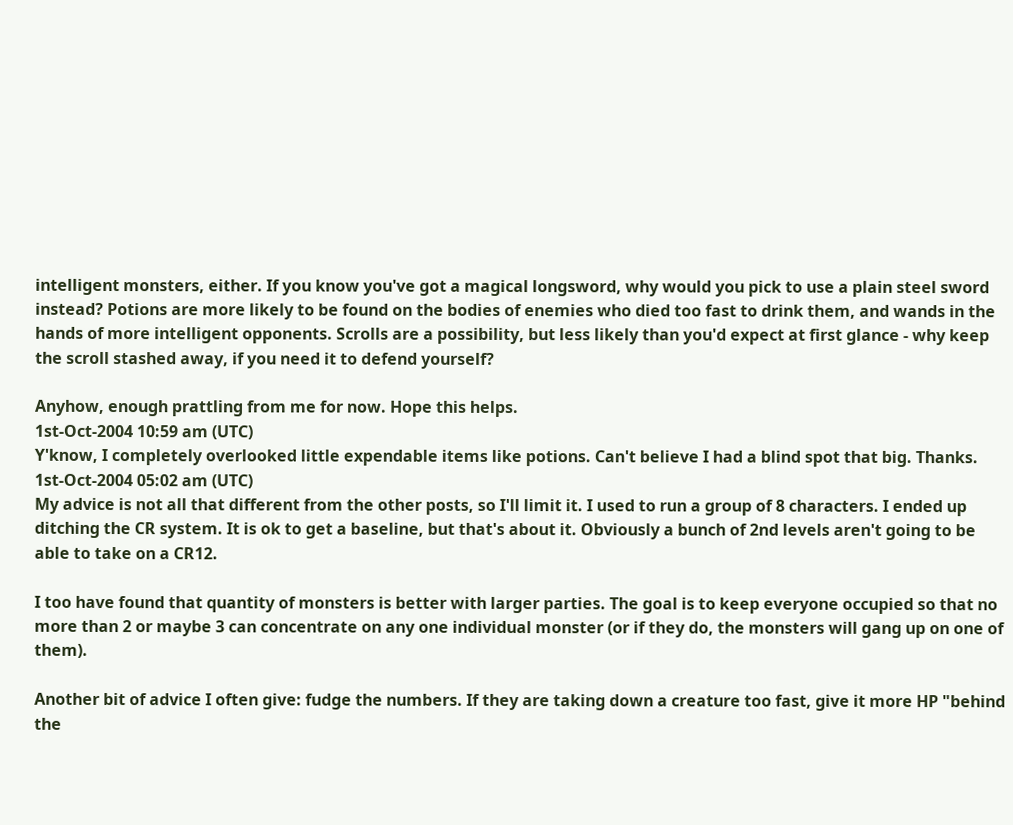intelligent monsters, either. If you know you've got a magical longsword, why would you pick to use a plain steel sword instead? Potions are more likely to be found on the bodies of enemies who died too fast to drink them, and wands in the hands of more intelligent opponents. Scrolls are a possibility, but less likely than you'd expect at first glance - why keep the scroll stashed away, if you need it to defend yourself?

Anyhow, enough prattling from me for now. Hope this helps.
1st-Oct-2004 10:59 am (UTC)
Y'know, I completely overlooked little expendable items like potions. Can't believe I had a blind spot that big. Thanks.
1st-Oct-2004 05:02 am (UTC)
My advice is not all that different from the other posts, so I'll limit it. I used to run a group of 8 characters. I ended up ditching the CR system. It is ok to get a baseline, but that's about it. Obviously a bunch of 2nd levels aren't going to be able to take on a CR12.

I too have found that quantity of monsters is better with larger parties. The goal is to keep everyone occupied so that no more than 2 or maybe 3 can concentrate on any one individual monster (or if they do, the monsters will gang up on one of them).

Another bit of advice I often give: fudge the numbers. If they are taking down a creature too fast, give it more HP "behind the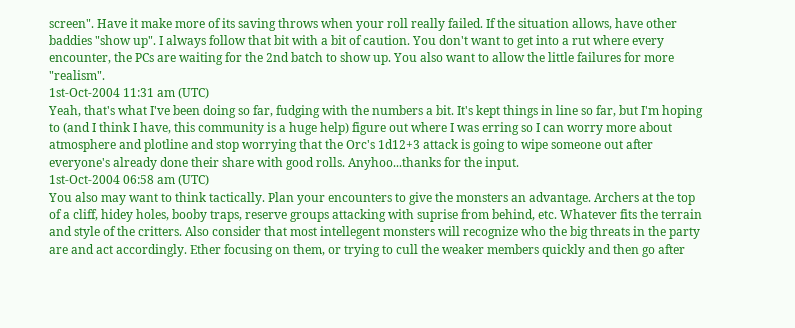screen". Have it make more of its saving throws when your roll really failed. If the situation allows, have other baddies "show up". I always follow that bit with a bit of caution. You don't want to get into a rut where every encounter, the PCs are waiting for the 2nd batch to show up. You also want to allow the little failures for more "realism".
1st-Oct-2004 11:31 am (UTC)
Yeah, that's what I've been doing so far, fudging with the numbers a bit. It's kept things in line so far, but I'm hoping to (and I think I have, this community is a huge help) figure out where I was erring so I can worry more about atmosphere and plotline and stop worrying that the Orc's 1d12+3 attack is going to wipe someone out after everyone's already done their share with good rolls. Anyhoo...thanks for the input.
1st-Oct-2004 06:58 am (UTC)
You also may want to think tactically. Plan your encounters to give the monsters an advantage. Archers at the top of a cliff, hidey holes, booby traps, reserve groups attacking with suprise from behind, etc. Whatever fits the terrain and style of the critters. Also consider that most intellegent monsters will recognize who the big threats in the party are and act accordingly. Ether focusing on them, or trying to cull the weaker members quickly and then go after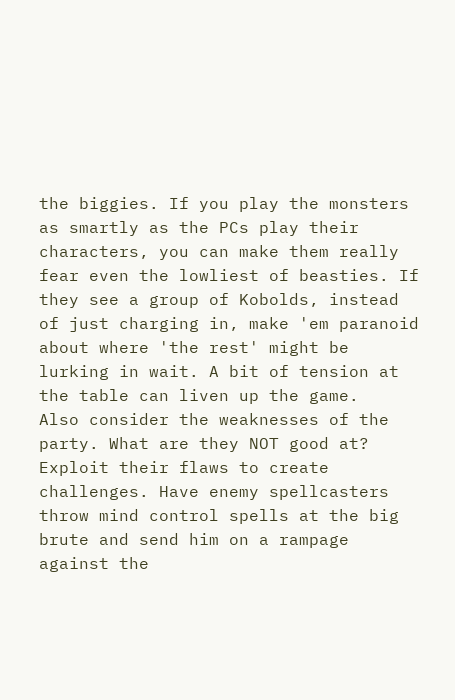the biggies. If you play the monsters as smartly as the PCs play their characters, you can make them really fear even the lowliest of beasties. If they see a group of Kobolds, instead of just charging in, make 'em paranoid about where 'the rest' might be lurking in wait. A bit of tension at the table can liven up the game.
Also consider the weaknesses of the party. What are they NOT good at? Exploit their flaws to create challenges. Have enemy spellcasters throw mind control spells at the big brute and send him on a rampage against the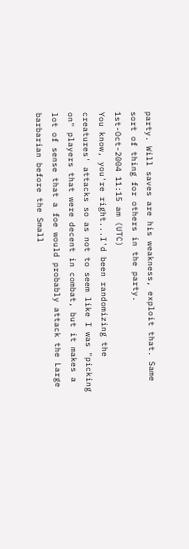party. Will saves are his weakness, exploit that. Same sort of thing for others in the party.
1st-Oct-2004 11:15 am (UTC)
You know, you're right...I'd been randomizing the creatures' attacks so as not to seem like I was "picking on" players that were decent in combat, but it makes a lot of sense that a foe would probably attack the Large barbarian before the Small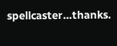spellcaster...thanks.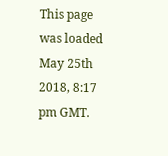This page was loaded May 25th 2018, 8:17 pm GMT.